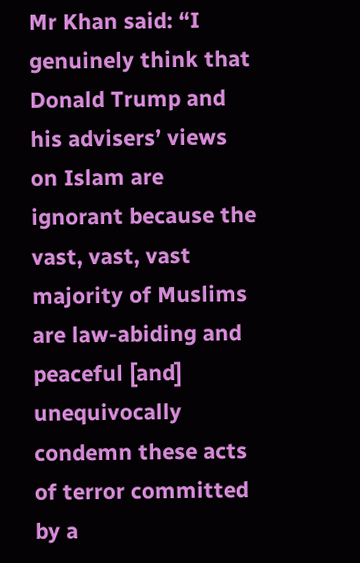Mr Khan said: “I genuinely think that Donald Trump and his advisers’ views on Islam are ignorant because the vast, vast, vast majority of Muslims are law-abiding and peaceful [and] unequivocally condemn these acts of terror committed by a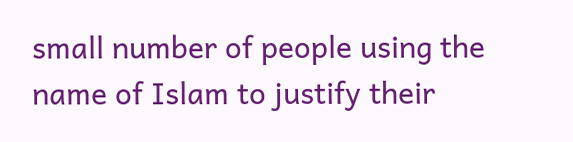small number of people using the name of Islam to justify their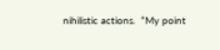nihilistic actions.  “My point